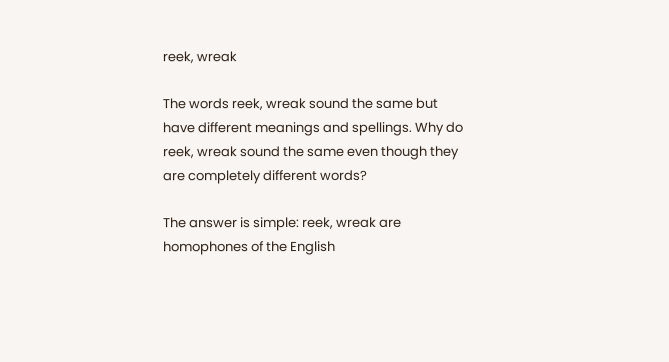reek, wreak

The words reek, wreak sound the same but have different meanings and spellings. Why do reek, wreak sound the same even though they are completely different words?

The answer is simple: reek, wreak are homophones of the English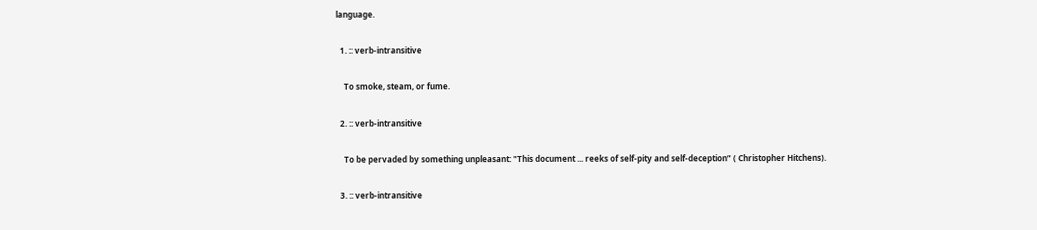language.

  1. :: verb-intransitive

    To smoke, steam, or fume.

  2. :: verb-intransitive

    To be pervaded by something unpleasant: "This document ... reeks of self-pity and self-deception” ( Christopher Hitchens).

  3. :: verb-intransitive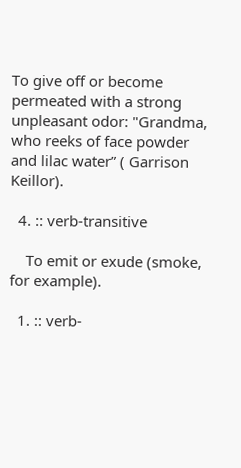To give off or become permeated with a strong unpleasant odor: "Grandma, who reeks of face powder and lilac water” ( Garrison Keillor).

  4. :: verb-transitive

    To emit or exude (smoke, for example).

  1. :: verb-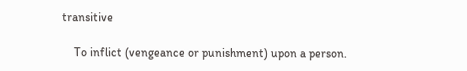transitive

    To inflict (vengeance or punishment) upon a person.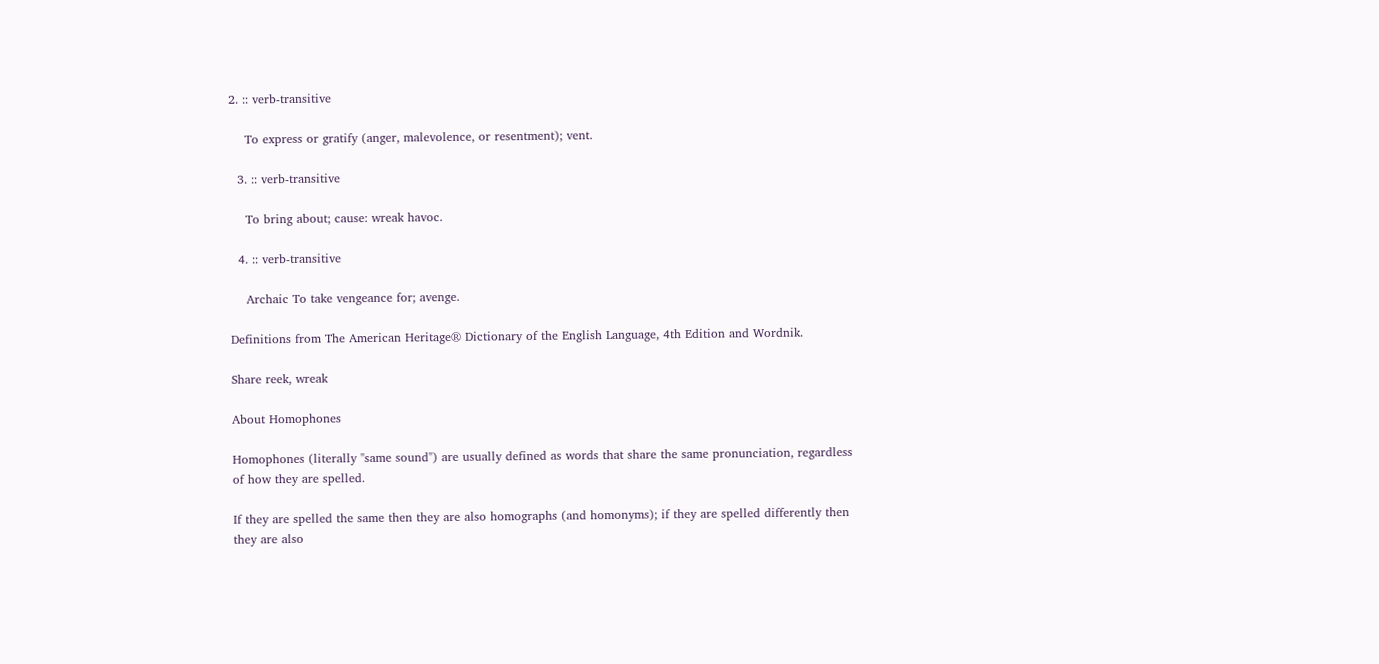2. :: verb-transitive

    To express or gratify (anger, malevolence, or resentment); vent.

  3. :: verb-transitive

    To bring about; cause: wreak havoc.

  4. :: verb-transitive

    Archaic To take vengeance for; avenge.

Definitions from The American Heritage® Dictionary of the English Language, 4th Edition and Wordnik.

Share reek, wreak

About Homophones

Homophones (literally "same sound") are usually defined as words that share the same pronunciation, regardless of how they are spelled.

If they are spelled the same then they are also homographs (and homonyms); if they are spelled differently then they are also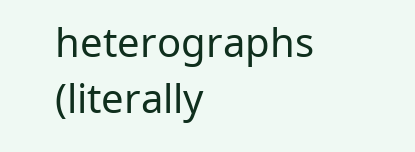heterographs (literally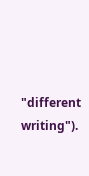"different writing").